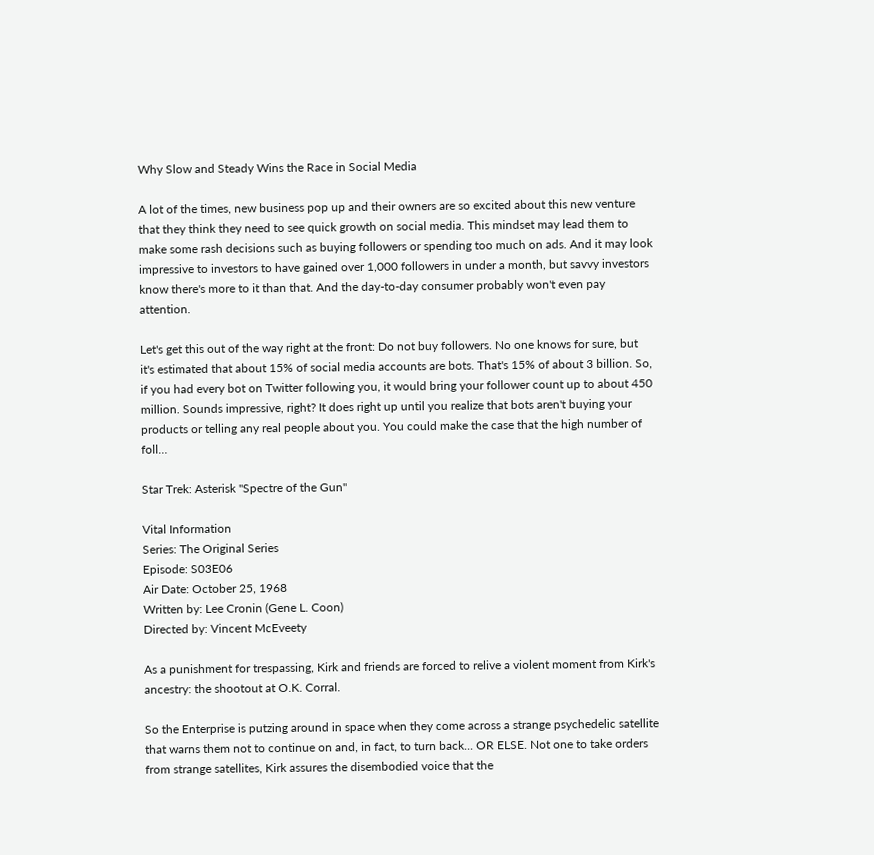Why Slow and Steady Wins the Race in Social Media

A lot of the times, new business pop up and their owners are so excited about this new venture that they think they need to see quick growth on social media. This mindset may lead them to make some rash decisions such as buying followers or spending too much on ads. And it may look impressive to investors to have gained over 1,000 followers in under a month, but savvy investors know there's more to it than that. And the day-to-day consumer probably won't even pay attention.

Let's get this out of the way right at the front: Do not buy followers. No one knows for sure, but it's estimated that about 15% of social media accounts are bots. That's 15% of about 3 billion. So, if you had every bot on Twitter following you, it would bring your follower count up to about 450 million. Sounds impressive, right? It does right up until you realize that bots aren't buying your products or telling any real people about you. You could make the case that the high number of foll…

Star Trek: Asterisk "Spectre of the Gun"

Vital Information
Series: The Original Series
Episode: S03E06
Air Date: October 25, 1968
Written by: Lee Cronin (Gene L. Coon)
Directed by: Vincent McEveety

As a punishment for trespassing, Kirk and friends are forced to relive a violent moment from Kirk's ancestry: the shootout at O.K. Corral.

So the Enterprise is putzing around in space when they come across a strange psychedelic satellite that warns them not to continue on and, in fact, to turn back... OR ELSE. Not one to take orders from strange satellites, Kirk assures the disembodied voice that the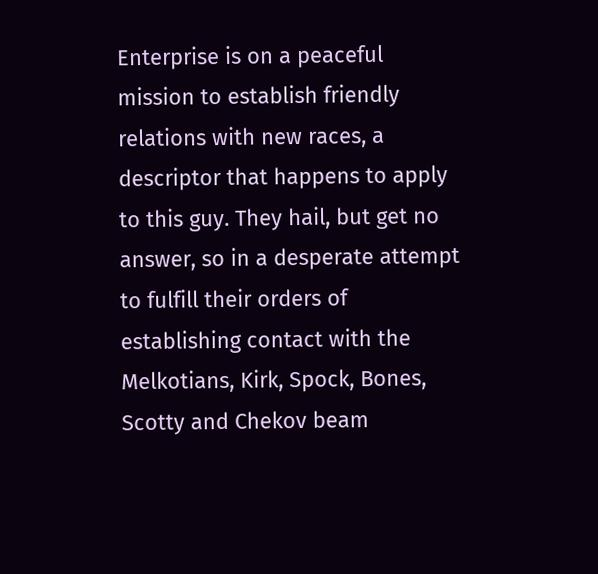Enterprise is on a peaceful mission to establish friendly relations with new races, a descriptor that happens to apply to this guy. They hail, but get no answer, so in a desperate attempt to fulfill their orders of establishing contact with the Melkotians, Kirk, Spock, Bones, Scotty and Chekov beam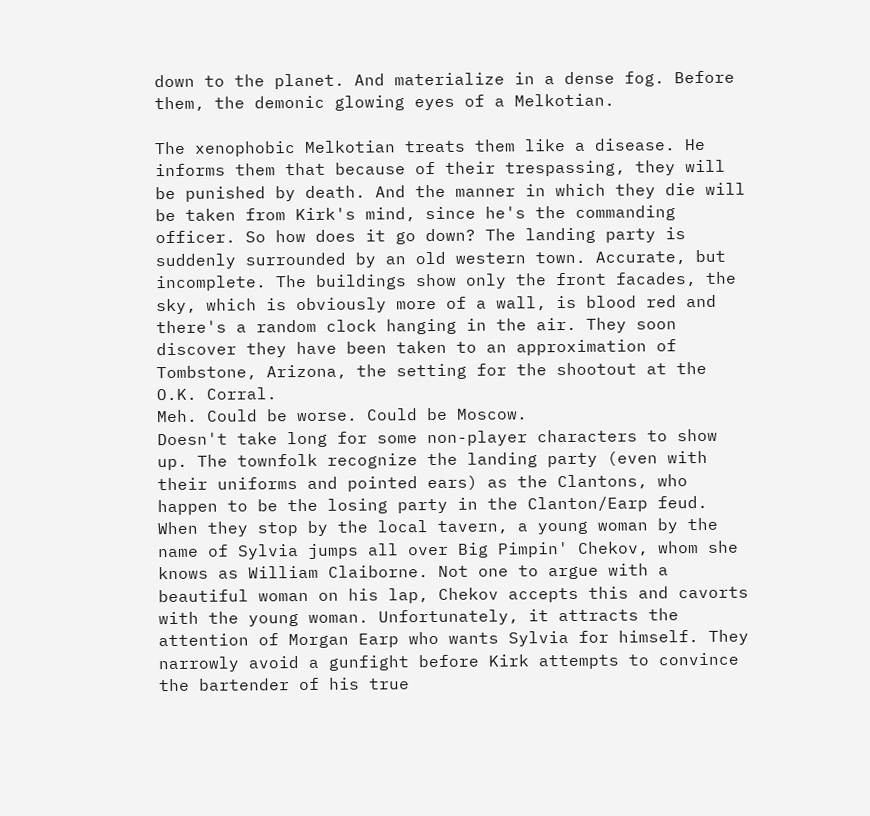down to the planet. And materialize in a dense fog. Before them, the demonic glowing eyes of a Melkotian.

The xenophobic Melkotian treats them like a disease. He informs them that because of their trespassing, they will be punished by death. And the manner in which they die will be taken from Kirk's mind, since he's the commanding officer. So how does it go down? The landing party is suddenly surrounded by an old western town. Accurate, but incomplete. The buildings show only the front facades, the sky, which is obviously more of a wall, is blood red and there's a random clock hanging in the air. They soon discover they have been taken to an approximation of Tombstone, Arizona, the setting for the shootout at the O.K. Corral.
Meh. Could be worse. Could be Moscow.
Doesn't take long for some non-player characters to show up. The townfolk recognize the landing party (even with their uniforms and pointed ears) as the Clantons, who happen to be the losing party in the Clanton/Earp feud. When they stop by the local tavern, a young woman by the name of Sylvia jumps all over Big Pimpin' Chekov, whom she knows as William Claiborne. Not one to argue with a beautiful woman on his lap, Chekov accepts this and cavorts with the young woman. Unfortunately, it attracts the attention of Morgan Earp who wants Sylvia for himself. They narrowly avoid a gunfight before Kirk attempts to convince the bartender of his true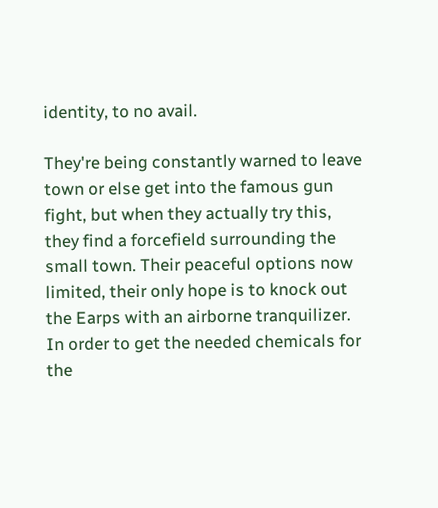identity, to no avail.

They're being constantly warned to leave town or else get into the famous gun fight, but when they actually try this, they find a forcefield surrounding the small town. Their peaceful options now limited, their only hope is to knock out the Earps with an airborne tranquilizer. In order to get the needed chemicals for the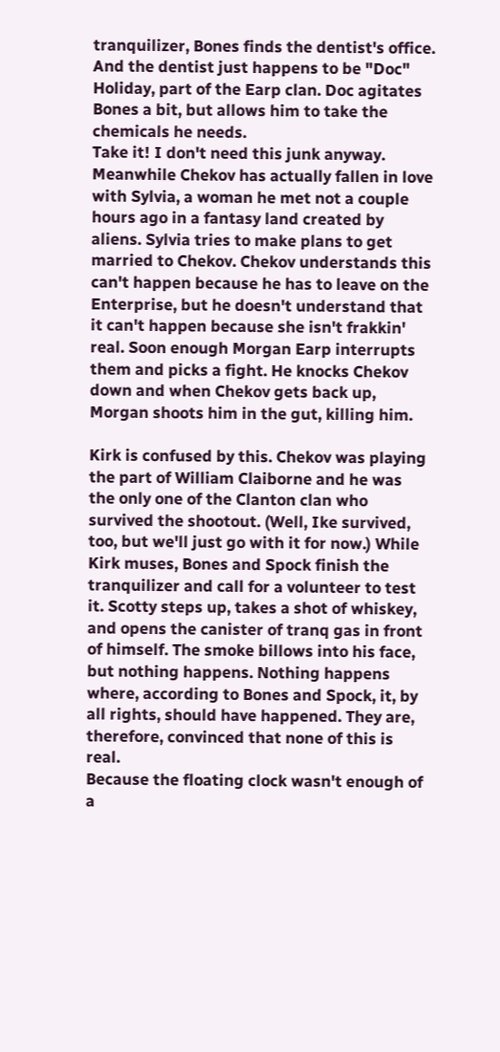tranquilizer, Bones finds the dentist's office. And the dentist just happens to be "Doc" Holiday, part of the Earp clan. Doc agitates Bones a bit, but allows him to take the chemicals he needs.
Take it! I don't need this junk anyway.
Meanwhile Chekov has actually fallen in love with Sylvia, a woman he met not a couple hours ago in a fantasy land created by aliens. Sylvia tries to make plans to get married to Chekov. Chekov understands this can't happen because he has to leave on the Enterprise, but he doesn't understand that it can't happen because she isn't frakkin' real. Soon enough Morgan Earp interrupts them and picks a fight. He knocks Chekov down and when Chekov gets back up, Morgan shoots him in the gut, killing him.

Kirk is confused by this. Chekov was playing the part of William Claiborne and he was the only one of the Clanton clan who survived the shootout. (Well, Ike survived, too, but we'll just go with it for now.) While Kirk muses, Bones and Spock finish the tranquilizer and call for a volunteer to test it. Scotty steps up, takes a shot of whiskey, and opens the canister of tranq gas in front of himself. The smoke billows into his face, but nothing happens. Nothing happens where, according to Bones and Spock, it, by all rights, should have happened. They are, therefore, convinced that none of this is real.
Because the floating clock wasn't enough of a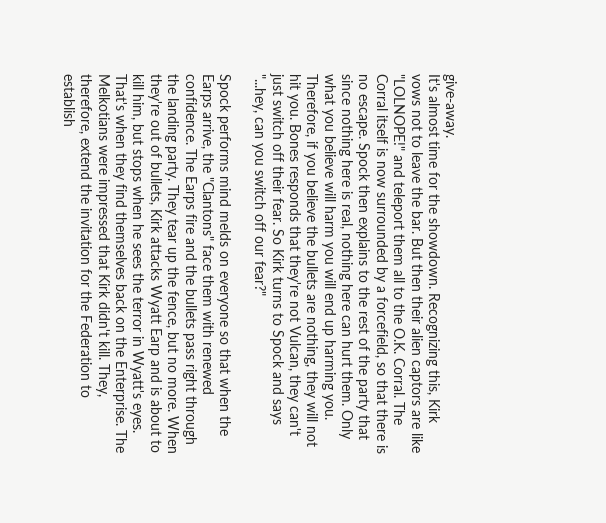give-away.
It's almost time for the showdown. Recognizing this, Kirk vows not to leave the bar. But then their alien captors are like "LOLNOPE!" and teleport them all to the O.K. Corral. The Corral itself is now surrounded by a forcefield, so that there is no escape. Spock then explains to the rest of the party that since nothing here is real, nothing here can hurt them. Only what you believe will harm you will end up harming you. Therefore, if you believe the bullets are nothing, they will not hit you. Bones responds that they're not Vulcan, they can't just switch off their fear. So Kirk turns to Spock and says "...hey, can you switch off our fear?"

Spock performs mind melds on everyone so that when the Earps arrive, the "Clantons" face them with renewed confidence. The Earps fire and the bullets pass right through the landing party. They tear up the fence, but no more. When they're out of bullets, Kirk attacks Wyatt Earp and is about to kill him, but stops when he sees the terror in Wyatt's eyes. That's when they find themselves back on the Enterprise. The Melkotians were impressed that Kirk didn't kill. They, therefore, extend the invitation for the Federation to establish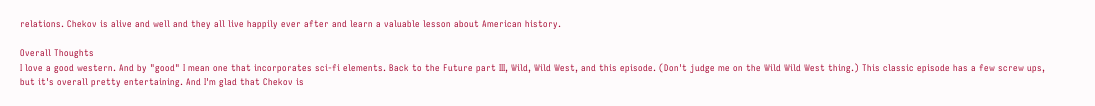relations. Chekov is alive and well and they all live happily ever after and learn a valuable lesson about American history.

Overall Thoughts
I love a good western. And by "good" I mean one that incorporates sci-fi elements. Back to the Future part III, Wild, Wild West, and this episode. (Don't judge me on the Wild Wild West thing.) This classic episode has a few screw ups, but it's overall pretty entertaining. And I'm glad that Chekov is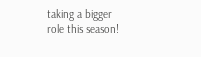taking a bigger role this season!